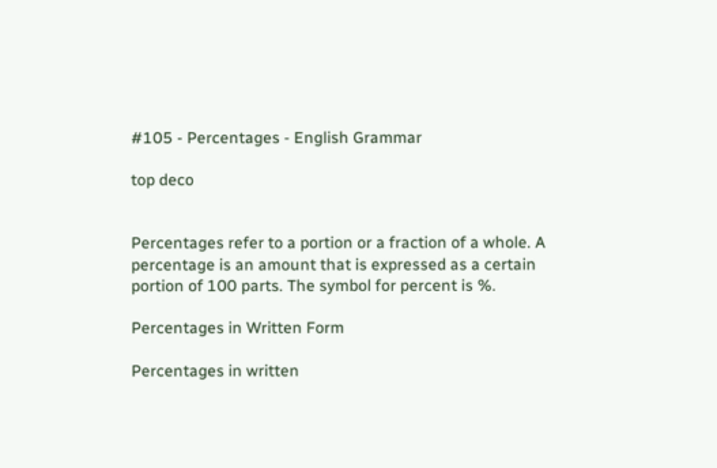#105 - Percentages - English Grammar

top deco


Percentages refer to a portion or a fraction of a whole. A percentage is an amount that is expressed as a certain portion of 100 parts. The symbol for percent is %.

Percentages in Written Form

Percentages in written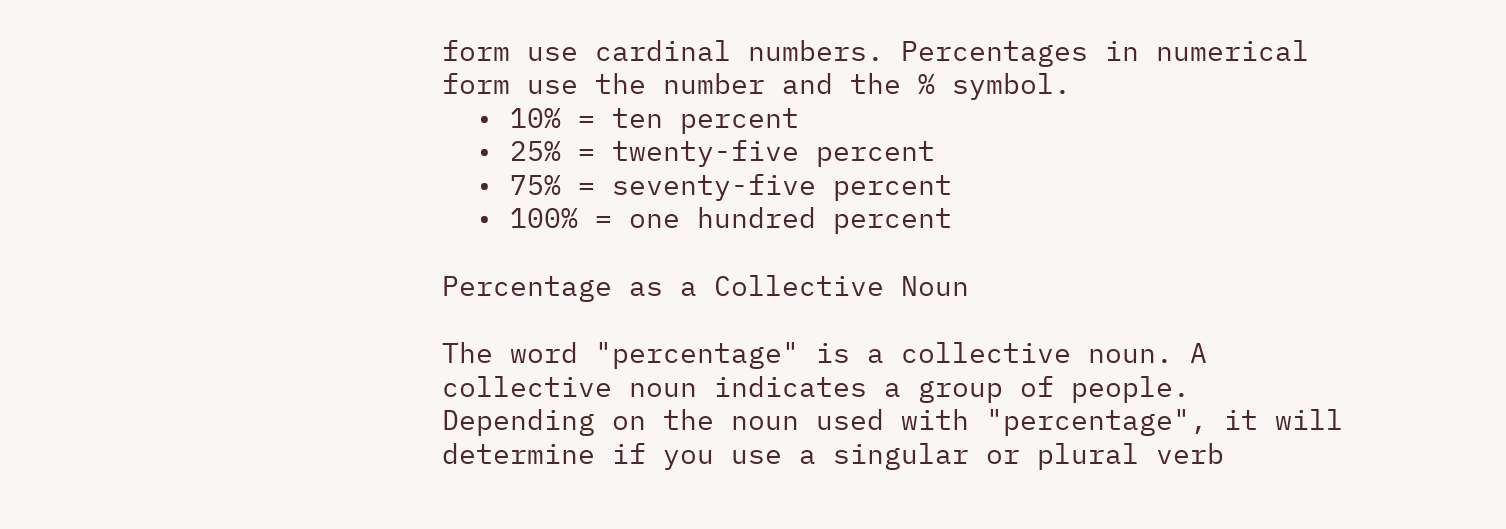form use cardinal numbers. Percentages in numerical form use the number and the % symbol.
  • 10% = ten percent
  • 25% = twenty-five percent
  • 75% = seventy-five percent
  • 100% = one hundred percent

Percentage as a Collective Noun

The word "percentage" is a collective noun. A collective noun indicates a group of people. Depending on the noun used with "percentage", it will determine if you use a singular or plural verb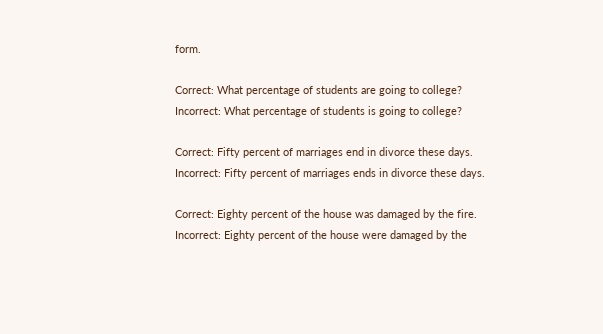form.

Correct: What percentage of students are going to college?
Incorrect: What percentage of students is going to college?

Correct: Fifty percent of marriages end in divorce these days.
Incorrect: Fifty percent of marriages ends in divorce these days.

Correct: Eighty percent of the house was damaged by the fire.
Incorrect: Eighty percent of the house were damaged by the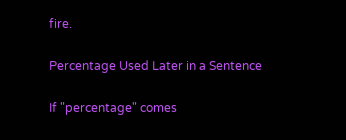fire.

Percentage Used Later in a Sentence

If "percentage" comes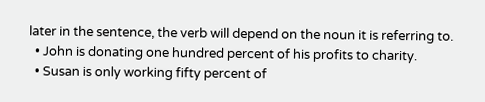later in the sentence, the verb will depend on the noun it is referring to.
  • John is donating one hundred percent of his profits to charity.
  • Susan is only working fifty percent of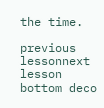the time.

previous lessonnext lesson
bottom deco